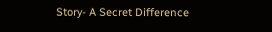Story- A Secret Difference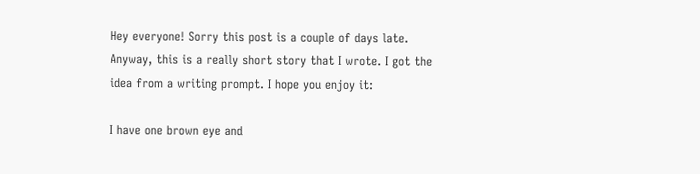Hey everyone! Sorry this post is a couple of days late. Anyway, this is a really short story that I wrote. I got the idea from a writing prompt. I hope you enjoy it:

I have one brown eye and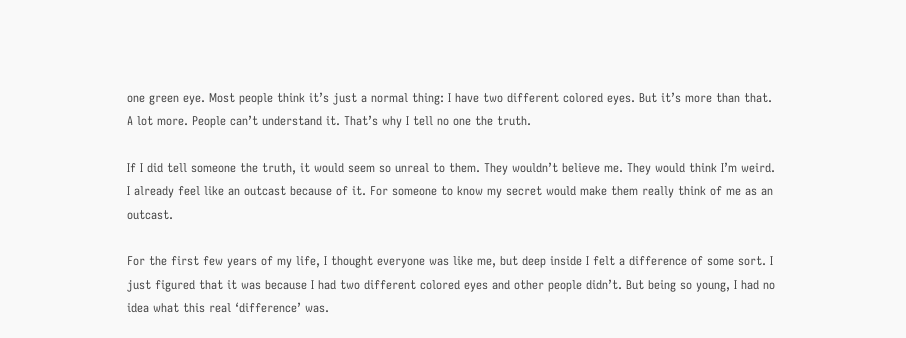one green eye. Most people think it’s just a normal thing: I have two different colored eyes. But it’s more than that. A lot more. People can’t understand it. That’s why I tell no one the truth.

If I did tell someone the truth, it would seem so unreal to them. They wouldn’t believe me. They would think I’m weird. I already feel like an outcast because of it. For someone to know my secret would make them really think of me as an outcast.

For the first few years of my life, I thought everyone was like me, but deep inside I felt a difference of some sort. I just figured that it was because I had two different colored eyes and other people didn’t. But being so young, I had no idea what this real ‘difference’ was.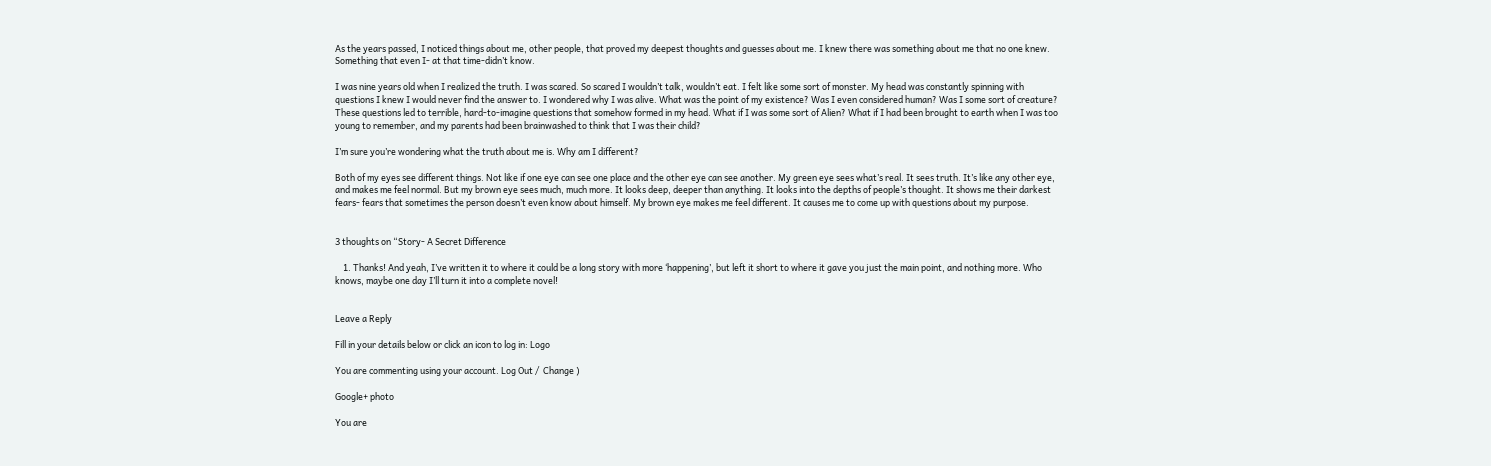As the years passed, I noticed things about me, other people, that proved my deepest thoughts and guesses about me. I knew there was something about me that no one knew. Something that even I- at that time-didn’t know.

I was nine years old when I realized the truth. I was scared. So scared I wouldn’t talk, wouldn’t eat. I felt like some sort of monster. My head was constantly spinning with questions I knew I would never find the answer to. I wondered why I was alive. What was the point of my existence? Was I even considered human? Was I some sort of creature? These questions led to terrible, hard-to-imagine questions that somehow formed in my head. What if I was some sort of Alien? What if I had been brought to earth when I was too young to remember, and my parents had been brainwashed to think that I was their child?

I’m sure you’re wondering what the truth about me is. Why am I different?

Both of my eyes see different things. Not like if one eye can see one place and the other eye can see another. My green eye sees what’s real. It sees truth. It’s like any other eye, and makes me feel normal. But my brown eye sees much, much more. It looks deep, deeper than anything. It looks into the depths of people’s thought. It shows me their darkest fears- fears that sometimes the person doesn’t even know about himself. My brown eye makes me feel different. It causes me to come up with questions about my purpose.


3 thoughts on “Story- A Secret Difference

    1. Thanks! And yeah, I’ve written it to where it could be a long story with more ‘happening’, but left it short to where it gave you just the main point, and nothing more. Who knows, maybe one day I’ll turn it into a complete novel!


Leave a Reply

Fill in your details below or click an icon to log in: Logo

You are commenting using your account. Log Out /  Change )

Google+ photo

You are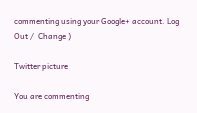commenting using your Google+ account. Log Out /  Change )

Twitter picture

You are commenting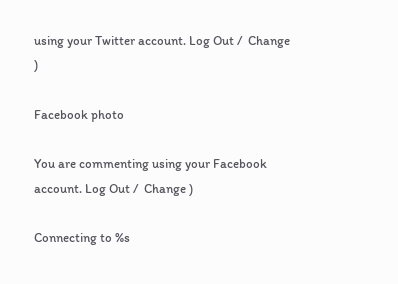using your Twitter account. Log Out /  Change )

Facebook photo

You are commenting using your Facebook account. Log Out /  Change )

Connecting to %s